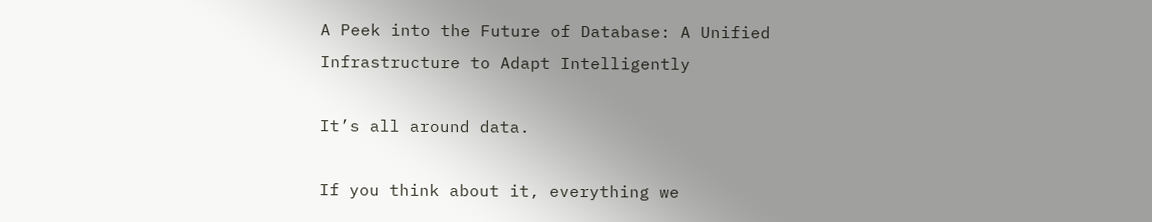A Peek into the Future of Database: A Unified Infrastructure to Adapt Intelligently

It’s all around data.

If you think about it, everything we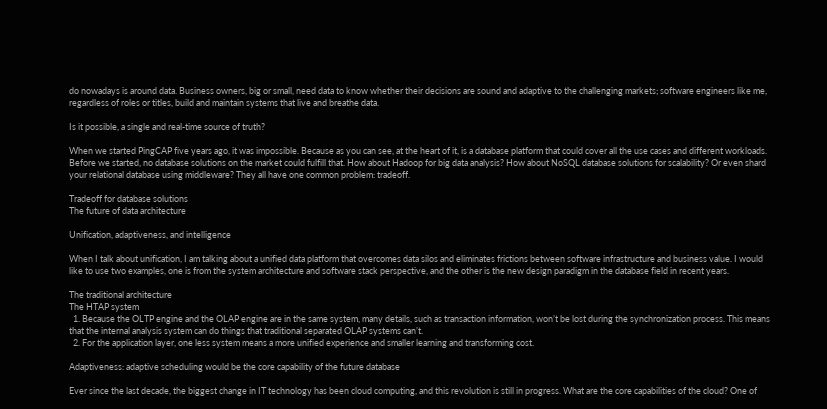do nowadays is around data. Business owners, big or small, need data to know whether their decisions are sound and adaptive to the challenging markets; software engineers like me, regardless of roles or titles, build and maintain systems that live and breathe data.

Is it possible, a single and real-time source of truth?

When we started PingCAP five years ago, it was impossible. Because as you can see, at the heart of it, is a database platform that could cover all the use cases and different workloads. Before we started, no database solutions on the market could fulfill that. How about Hadoop for big data analysis? How about NoSQL database solutions for scalability? Or even shard your relational database using middleware? They all have one common problem: tradeoff.

Tradeoff for database solutions
The future of data architecture

Unification, adaptiveness, and intelligence

When I talk about unification, I am talking about a unified data platform that overcomes data silos and eliminates frictions between software infrastructure and business value. I would like to use two examples, one is from the system architecture and software stack perspective, and the other is the new design paradigm in the database field in recent years.

The traditional architecture
The HTAP system
  1. Because the OLTP engine and the OLAP engine are in the same system, many details, such as transaction information, won’t be lost during the synchronization process. This means that the internal analysis system can do things that traditional separated OLAP systems can’t.
  2. For the application layer, one less system means a more unified experience and smaller learning and transforming cost.

Adaptiveness: adaptive scheduling would be the core capability of the future database

Ever since the last decade, the biggest change in IT technology has been cloud computing, and this revolution is still in progress. What are the core capabilities of the cloud? One of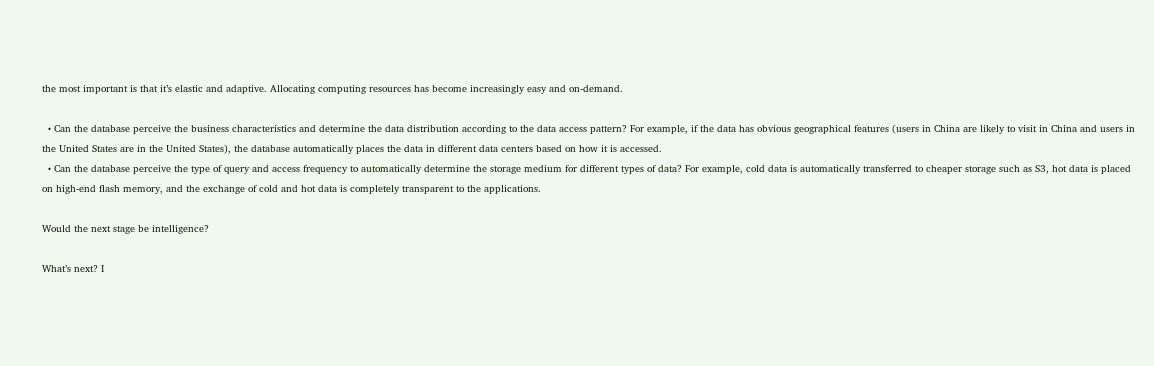the most important is that it’s elastic and adaptive. Allocating computing resources has become increasingly easy and on-demand.

  • Can the database perceive the business characteristics and determine the data distribution according to the data access pattern? For example, if the data has obvious geographical features (users in China are likely to visit in China and users in the United States are in the United States), the database automatically places the data in different data centers based on how it is accessed.
  • Can the database perceive the type of query and access frequency to automatically determine the storage medium for different types of data? For example, cold data is automatically transferred to cheaper storage such as S3, hot data is placed on high-end flash memory, and the exchange of cold and hot data is completely transparent to the applications.

Would the next stage be intelligence?

What’s next? I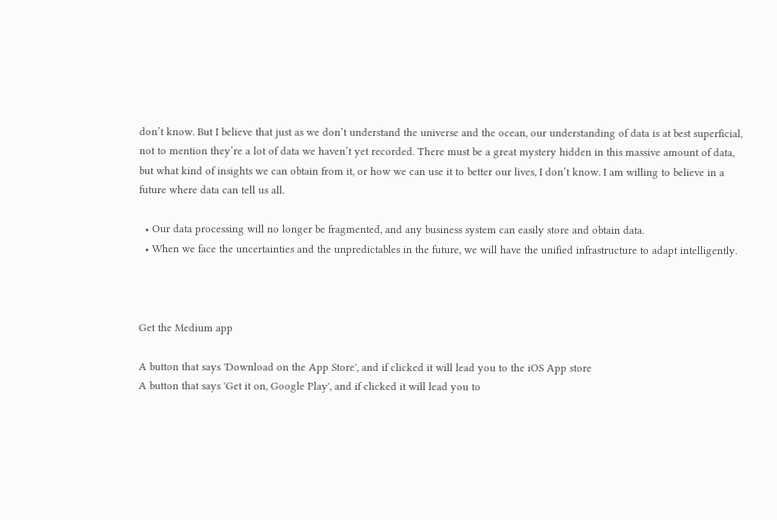don’t know. But I believe that just as we don’t understand the universe and the ocean, our understanding of data is at best superficial, not to mention they’re a lot of data we haven’t yet recorded. There must be a great mystery hidden in this massive amount of data, but what kind of insights we can obtain from it, or how we can use it to better our lives, I don’t know. I am willing to believe in a future where data can tell us all.

  • Our data processing will no longer be fragmented, and any business system can easily store and obtain data.
  • When we face the uncertainties and the unpredictables in the future, we will have the unified infrastructure to adapt intelligently.



Get the Medium app

A button that says 'Download on the App Store', and if clicked it will lead you to the iOS App store
A button that says 'Get it on, Google Play', and if clicked it will lead you to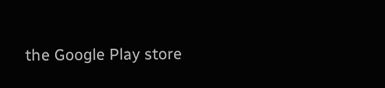the Google Play store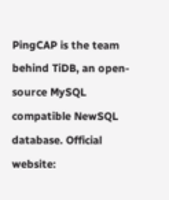PingCAP is the team behind TiDB, an open-source MySQL compatible NewSQL database. Official website: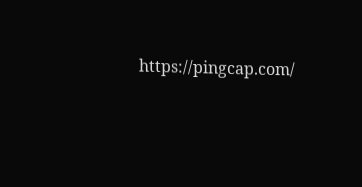https://pingcap.com/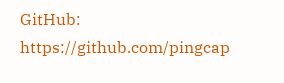GitHub: https://github.com/pingcap